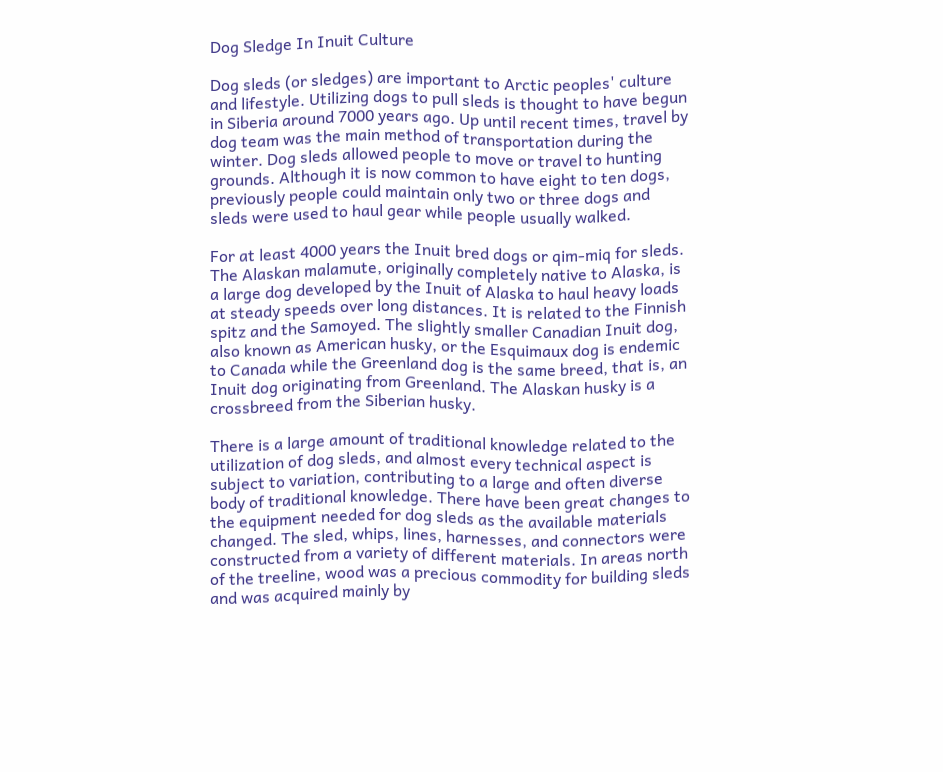Dog Sledge In Inuit Culture

Dog sleds (or sledges) are important to Arctic peoples' culture and lifestyle. Utilizing dogs to pull sleds is thought to have begun in Siberia around 7000 years ago. Up until recent times, travel by dog team was the main method of transportation during the winter. Dog sleds allowed people to move or travel to hunting grounds. Although it is now common to have eight to ten dogs, previously people could maintain only two or three dogs and sleds were used to haul gear while people usually walked.

For at least 4000 years the Inuit bred dogs or qim-miq for sleds. The Alaskan malamute, originally completely native to Alaska, is a large dog developed by the Inuit of Alaska to haul heavy loads at steady speeds over long distances. It is related to the Finnish spitz and the Samoyed. The slightly smaller Canadian Inuit dog, also known as American husky, or the Esquimaux dog is endemic to Canada while the Greenland dog is the same breed, that is, an Inuit dog originating from Greenland. The Alaskan husky is a crossbreed from the Siberian husky.

There is a large amount of traditional knowledge related to the utilization of dog sleds, and almost every technical aspect is subject to variation, contributing to a large and often diverse body of traditional knowledge. There have been great changes to the equipment needed for dog sleds as the available materials changed. The sled, whips, lines, harnesses, and connectors were constructed from a variety of different materials. In areas north of the treeline, wood was a precious commodity for building sleds and was acquired mainly by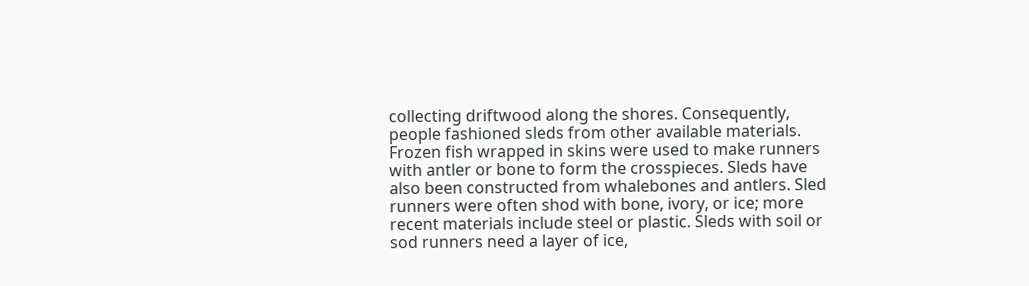collecting driftwood along the shores. Consequently, people fashioned sleds from other available materials. Frozen fish wrapped in skins were used to make runners with antler or bone to form the crosspieces. Sleds have also been constructed from whalebones and antlers. Sled runners were often shod with bone, ivory, or ice; more recent materials include steel or plastic. Sleds with soil or sod runners need a layer of ice,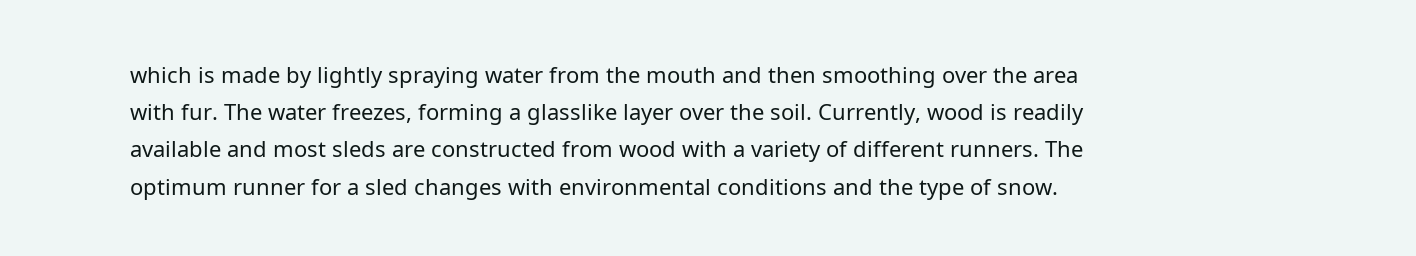which is made by lightly spraying water from the mouth and then smoothing over the area with fur. The water freezes, forming a glasslike layer over the soil. Currently, wood is readily available and most sleds are constructed from wood with a variety of different runners. The optimum runner for a sled changes with environmental conditions and the type of snow.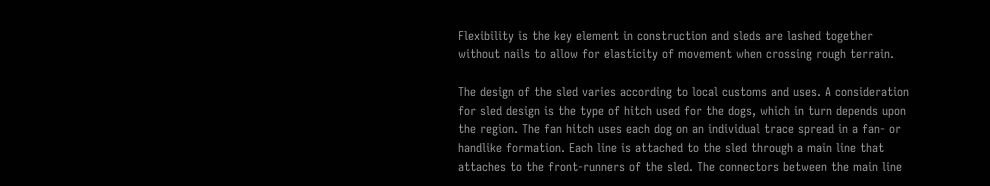Flexibility is the key element in construction and sleds are lashed together without nails to allow for elasticity of movement when crossing rough terrain.

The design of the sled varies according to local customs and uses. A consideration for sled design is the type of hitch used for the dogs, which in turn depends upon the region. The fan hitch uses each dog on an individual trace spread in a fan- or handlike formation. Each line is attached to the sled through a main line that attaches to the front-runners of the sled. The connectors between the main line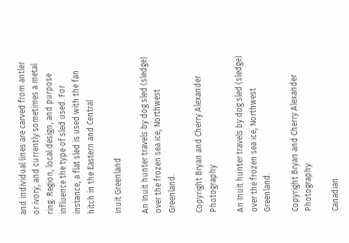and individual lines are carved from antler or ivory, and currently sometimes a metal ring. Region, local design, and purpose influence the type of sled used. For instance, a flat sled is used with the fan hitch in the Eastern and Central

Inuit Greenland

An Inuit hunter travels by dog sled (sledge) over the frozen sea ice, Northwest Greenland.

Copyright Bryan and Cherry Alexander Photography

An Inuit hunter travels by dog sled (sledge) over the frozen sea ice, Northwest Greenland.

Copyright Bryan and Cherry Alexander Photography

Canadian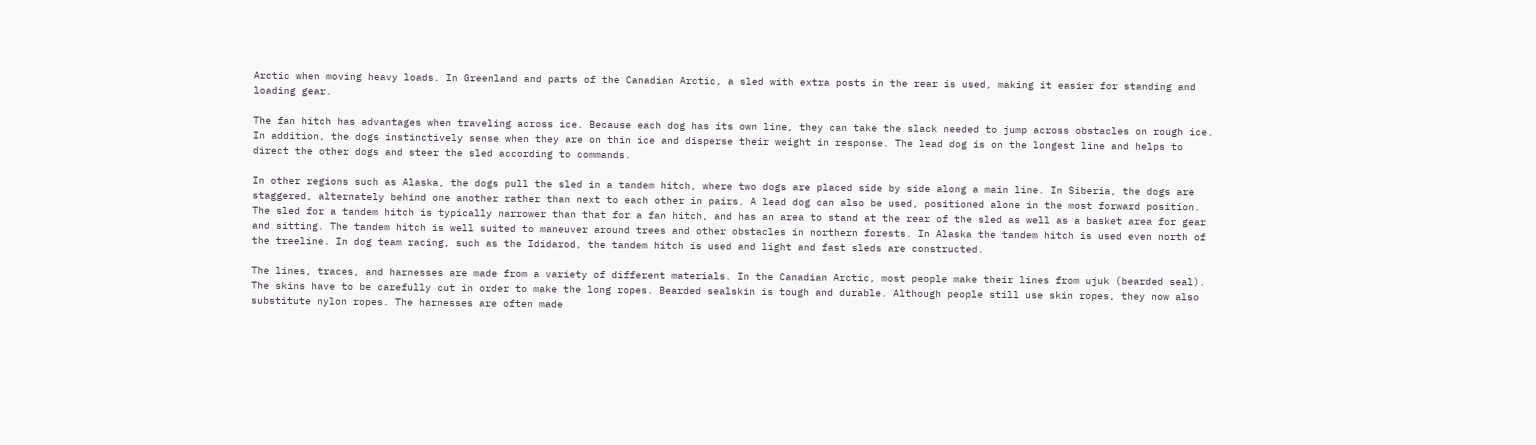Arctic when moving heavy loads. In Greenland and parts of the Canadian Arctic, a sled with extra posts in the rear is used, making it easier for standing and loading gear.

The fan hitch has advantages when traveling across ice. Because each dog has its own line, they can take the slack needed to jump across obstacles on rough ice. In addition, the dogs instinctively sense when they are on thin ice and disperse their weight in response. The lead dog is on the longest line and helps to direct the other dogs and steer the sled according to commands.

In other regions such as Alaska, the dogs pull the sled in a tandem hitch, where two dogs are placed side by side along a main line. In Siberia, the dogs are staggered, alternately behind one another rather than next to each other in pairs. A lead dog can also be used, positioned alone in the most forward position. The sled for a tandem hitch is typically narrower than that for a fan hitch, and has an area to stand at the rear of the sled as well as a basket area for gear and sitting. The tandem hitch is well suited to maneuver around trees and other obstacles in northern forests. In Alaska the tandem hitch is used even north of the treeline. In dog team racing, such as the Ididarod, the tandem hitch is used and light and fast sleds are constructed.

The lines, traces, and harnesses are made from a variety of different materials. In the Canadian Arctic, most people make their lines from ujuk (bearded seal). The skins have to be carefully cut in order to make the long ropes. Bearded sealskin is tough and durable. Although people still use skin ropes, they now also substitute nylon ropes. The harnesses are often made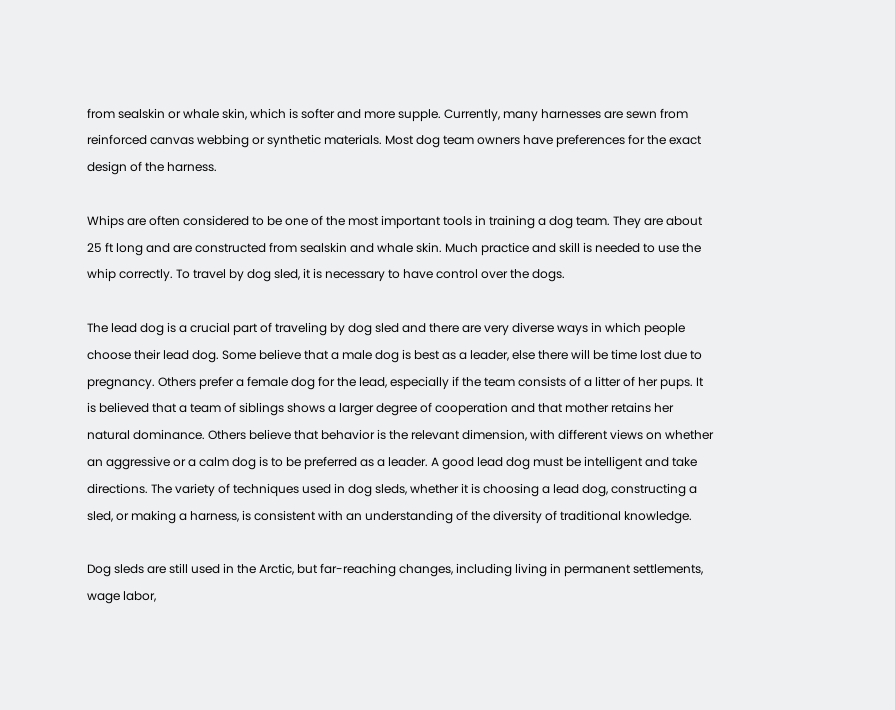from sealskin or whale skin, which is softer and more supple. Currently, many harnesses are sewn from reinforced canvas webbing or synthetic materials. Most dog team owners have preferences for the exact design of the harness.

Whips are often considered to be one of the most important tools in training a dog team. They are about 25 ft long and are constructed from sealskin and whale skin. Much practice and skill is needed to use the whip correctly. To travel by dog sled, it is necessary to have control over the dogs.

The lead dog is a crucial part of traveling by dog sled and there are very diverse ways in which people choose their lead dog. Some believe that a male dog is best as a leader, else there will be time lost due to pregnancy. Others prefer a female dog for the lead, especially if the team consists of a litter of her pups. It is believed that a team of siblings shows a larger degree of cooperation and that mother retains her natural dominance. Others believe that behavior is the relevant dimension, with different views on whether an aggressive or a calm dog is to be preferred as a leader. A good lead dog must be intelligent and take directions. The variety of techniques used in dog sleds, whether it is choosing a lead dog, constructing a sled, or making a harness, is consistent with an understanding of the diversity of traditional knowledge.

Dog sleds are still used in the Arctic, but far-reaching changes, including living in permanent settlements, wage labor,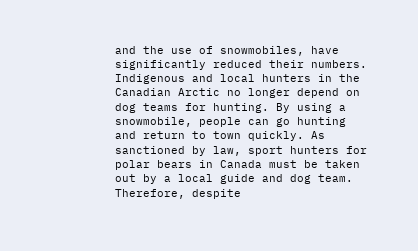and the use of snowmobiles, have significantly reduced their numbers. Indigenous and local hunters in the Canadian Arctic no longer depend on dog teams for hunting. By using a snowmobile, people can go hunting and return to town quickly. As sanctioned by law, sport hunters for polar bears in Canada must be taken out by a local guide and dog team. Therefore, despite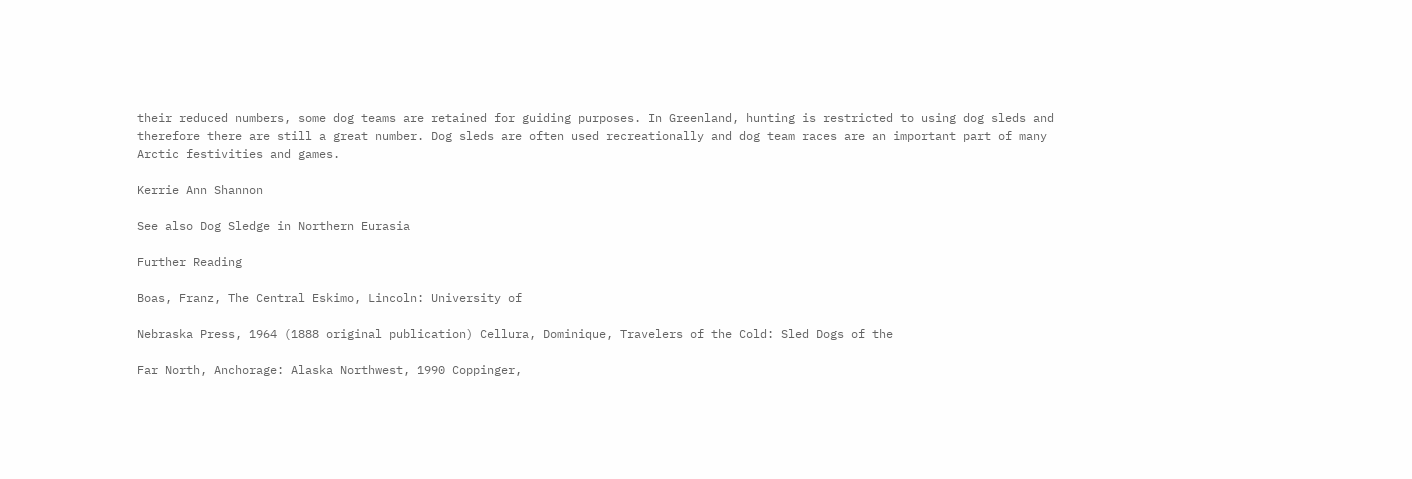their reduced numbers, some dog teams are retained for guiding purposes. In Greenland, hunting is restricted to using dog sleds and therefore there are still a great number. Dog sleds are often used recreationally and dog team races are an important part of many Arctic festivities and games.

Kerrie Ann Shannon

See also Dog Sledge in Northern Eurasia

Further Reading

Boas, Franz, The Central Eskimo, Lincoln: University of

Nebraska Press, 1964 (1888 original publication) Cellura, Dominique, Travelers of the Cold: Sled Dogs of the

Far North, Anchorage: Alaska Northwest, 1990 Coppinger,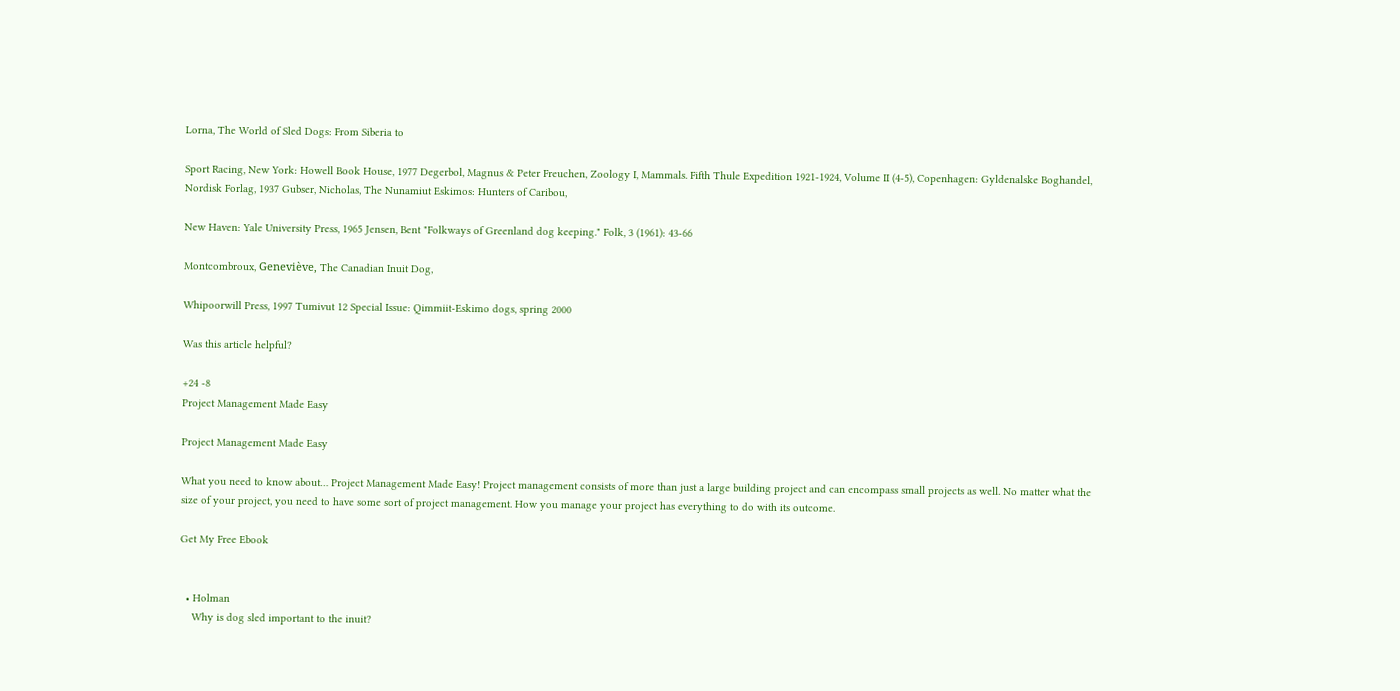Lorna, The World of Sled Dogs: From Siberia to

Sport Racing, New York: Howell Book House, 1977 Degerbol, Magnus & Peter Freuchen, Zoology I, Mammals. Fifth Thule Expedition 1921-1924, Volume II (4-5), Copenhagen: Gyldenalske Boghandel, Nordisk Forlag, 1937 Gubser, Nicholas, The Nunamiut Eskimos: Hunters of Caribou,

New Haven: Yale University Press, 1965 Jensen, Bent "Folkways of Greenland dog keeping." Folk, 3 (1961): 43-66

Montcombroux, Geneviève, The Canadian Inuit Dog,

Whipoorwill Press, 1997 Tumivut 12 Special Issue: Qimmiit-Eskimo dogs, spring 2000

Was this article helpful?

+24 -8
Project Management Made Easy

Project Management Made Easy

What you need to know about… Project Management Made Easy! Project management consists of more than just a large building project and can encompass small projects as well. No matter what the size of your project, you need to have some sort of project management. How you manage your project has everything to do with its outcome.

Get My Free Ebook


  • Holman
    Why is dog sled important to the inuit?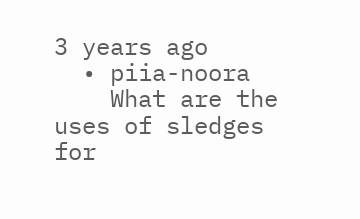3 years ago
  • piia-noora
    What are the uses of sledges for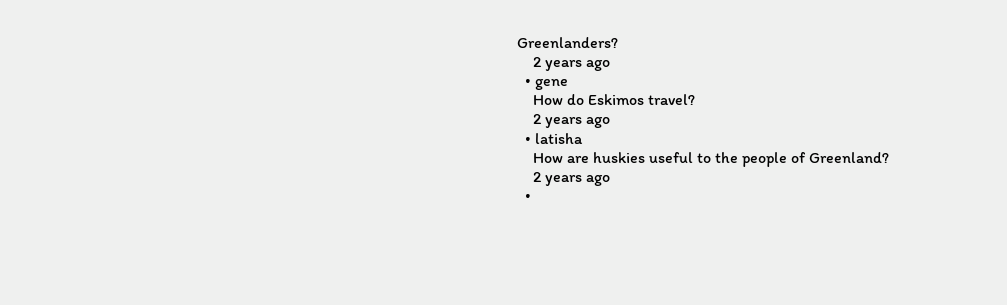Greenlanders?
    2 years ago
  • gene
    How do Eskimos travel?
    2 years ago
  • latisha
    How are huskies useful to the people of Greenland?
    2 years ago
  •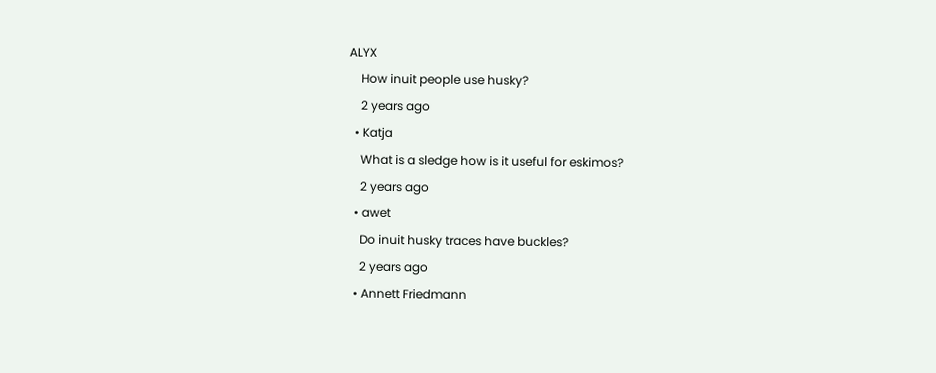ALYX
    How inuit people use husky?
    2 years ago
  • Katja
    What is a sledge how is it useful for eskimos?
    2 years ago
  • awet
    Do inuit husky traces have buckles?
    2 years ago
  • Annett Friedmann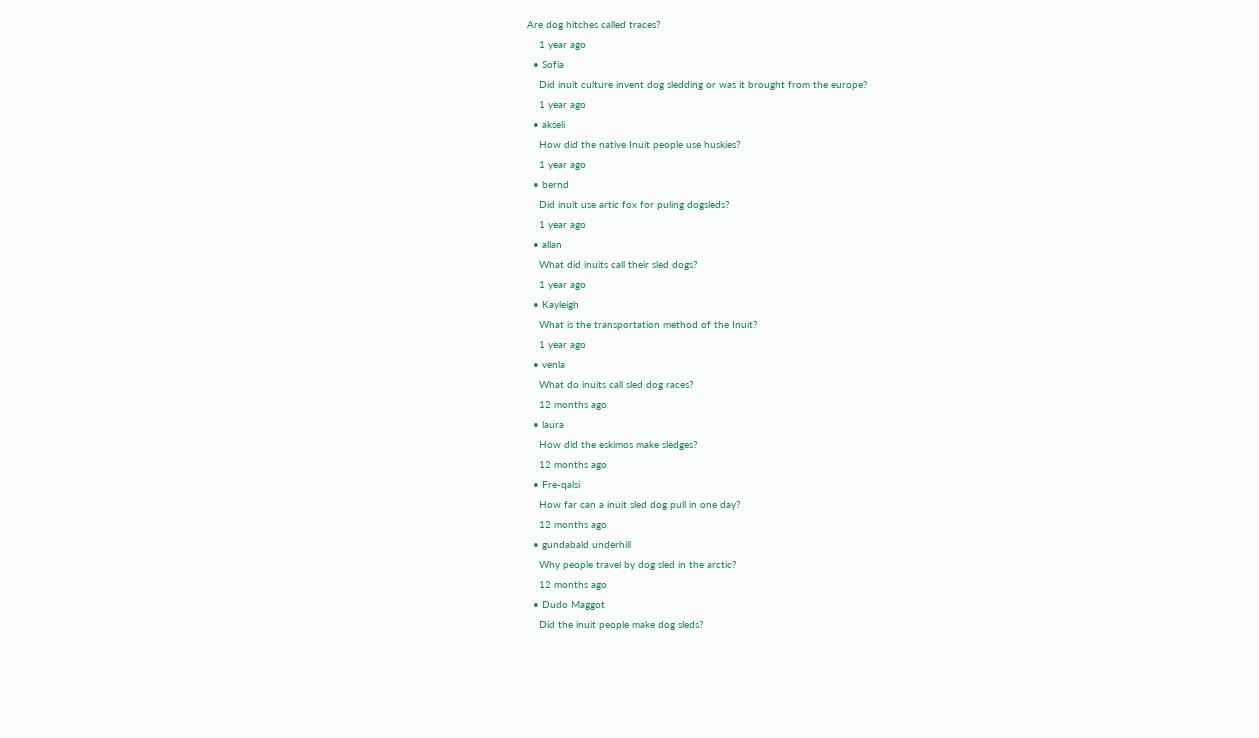Are dog hitches called traces?
    1 year ago
  • Sofia
    Did inuit culture invent dog sledding or was it brought from the europe?
    1 year ago
  • akseli
    How did the native Inuit people use huskies?
    1 year ago
  • bernd
    Did inuit use artic fox for puling dogsleds?
    1 year ago
  • allan
    What did inuits call their sled dogs?
    1 year ago
  • Kayleigh
    What is the transportation method of the Inuit?
    1 year ago
  • venla
    What do inuits call sled dog races?
    12 months ago
  • laura
    How did the eskimos make sledges?
    12 months ago
  • Fre-qalsi
    How far can a inuit sled dog pull in one day?
    12 months ago
  • gundabald underhill
    Why people travel by dog sled in the arctic?
    12 months ago
  • Dudo Maggot
    Did the inuit people make dog sleds?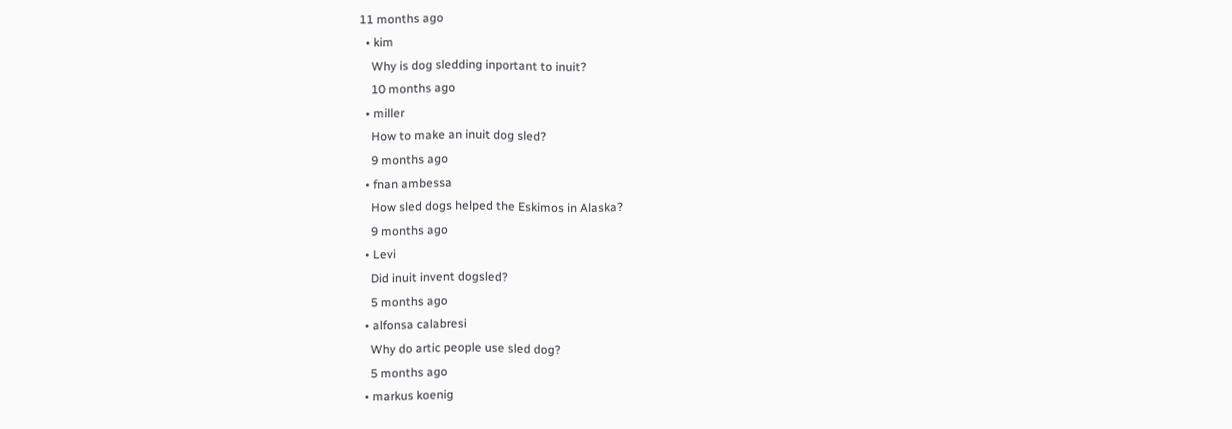11 months ago
  • kim
    Why is dog sledding inportant to inuit?
    10 months ago
  • miller
    How to make an inuit dog sled?
    9 months ago
  • fnan ambessa
    How sled dogs helped the Eskimos in Alaska?
    9 months ago
  • Levi
    Did inuit invent dogsled?
    5 months ago
  • alfonsa calabresi
    Why do artic people use sled dog?
    5 months ago
  • markus koenig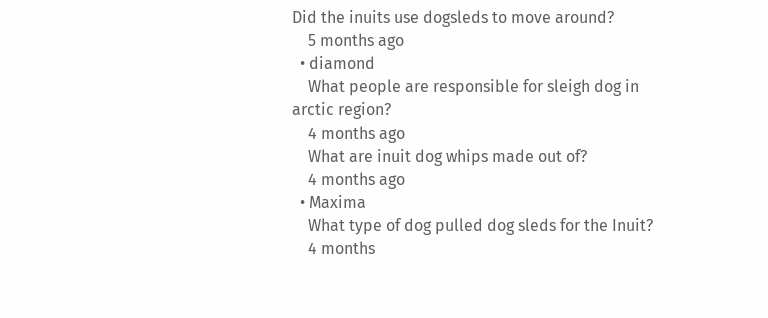Did the inuits use dogsleds to move around?
    5 months ago
  • diamond
    What people are responsible for sleigh dog in arctic region?
    4 months ago
    What are inuit dog whips made out of?
    4 months ago
  • Maxima
    What type of dog pulled dog sleds for the Inuit?
    4 months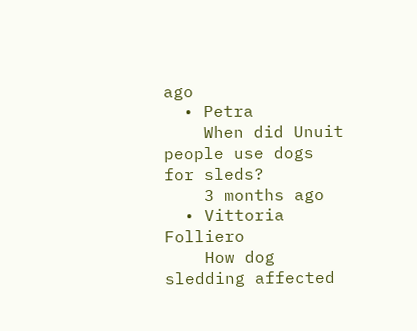ago
  • Petra
    When did Unuit people use dogs for sleds?
    3 months ago
  • Vittoria Folliero
    How dog sledding affected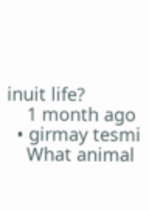inuit life?
    1 month ago
  • girmay tesmi
    What animal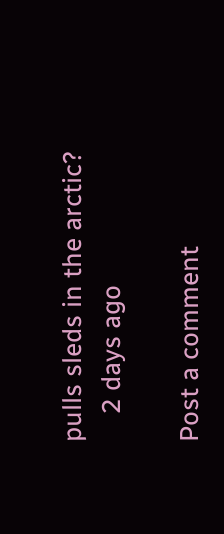pulls sleds in the arctic?
    2 days ago

Post a comment